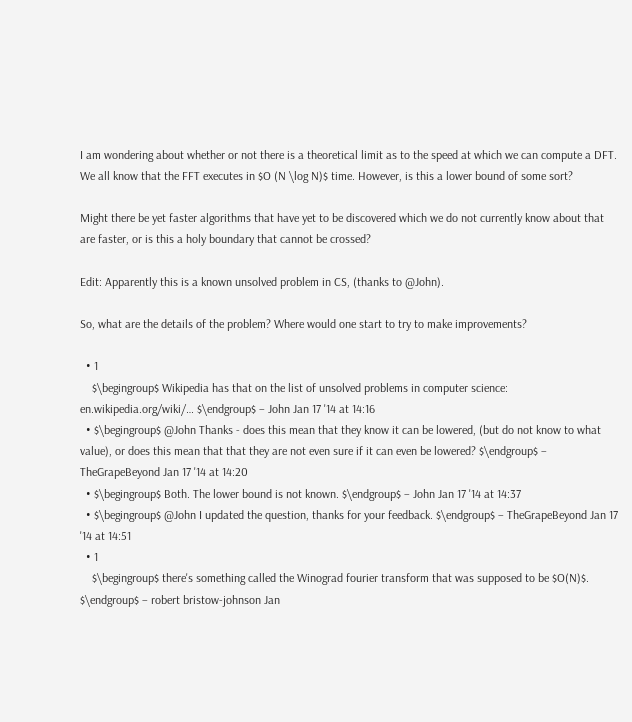I am wondering about whether or not there is a theoretical limit as to the speed at which we can compute a DFT. We all know that the FFT executes in $O (N \log N)$ time. However, is this a lower bound of some sort?

Might there be yet faster algorithms that have yet to be discovered which we do not currently know about that are faster, or is this a holy boundary that cannot be crossed?

Edit: Apparently this is a known unsolved problem in CS, (thanks to @John).

So, what are the details of the problem? Where would one start to try to make improvements?

  • 1
    $\begingroup$ Wikipedia has that on the list of unsolved problems in computer science: en.wikipedia.org/wiki/… $\endgroup$ – John Jan 17 '14 at 14:16
  • $\begingroup$ @John Thanks - does this mean that they know it can be lowered, (but do not know to what value), or does this mean that that they are not even sure if it can even be lowered? $\endgroup$ – TheGrapeBeyond Jan 17 '14 at 14:20
  • $\begingroup$ Both. The lower bound is not known. $\endgroup$ – John Jan 17 '14 at 14:37
  • $\begingroup$ @John I updated the question, thanks for your feedback. $\endgroup$ – TheGrapeBeyond Jan 17 '14 at 14:51
  • 1
    $\begingroup$ there's something called the Winograd fourier transform that was supposed to be $O(N)$. $\endgroup$ – robert bristow-johnson Jan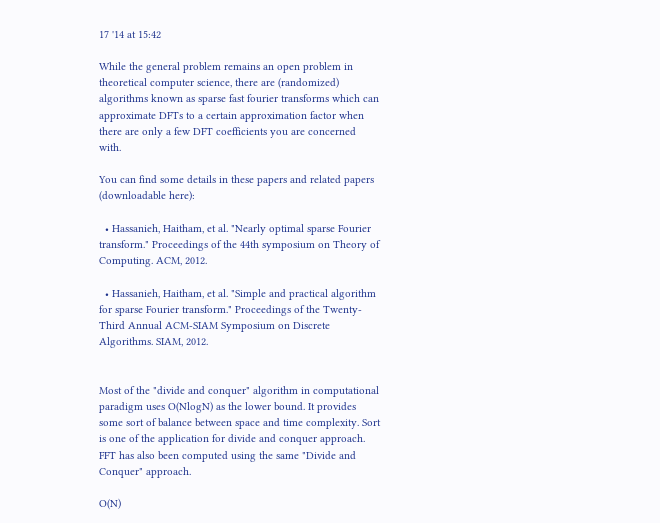17 '14 at 15:42

While the general problem remains an open problem in theoretical computer science, there are (randomized) algorithms known as sparse fast fourier transforms which can approximate DFTs to a certain approximation factor when there are only a few DFT coefficients you are concerned with.

You can find some details in these papers and related papers (downloadable here):

  • Hassanieh, Haitham, et al. "Nearly optimal sparse Fourier transform." Proceedings of the 44th symposium on Theory of Computing. ACM, 2012.

  • Hassanieh, Haitham, et al. "Simple and practical algorithm for sparse Fourier transform." Proceedings of the Twenty-Third Annual ACM-SIAM Symposium on Discrete Algorithms. SIAM, 2012.


Most of the "divide and conquer" algorithm in computational paradigm uses O(NlogN) as the lower bound. It provides some sort of balance between space and time complexity. Sort is one of the application for divide and conquer approach. FFT has also been computed using the same "Divide and Conquer" approach.

O(N)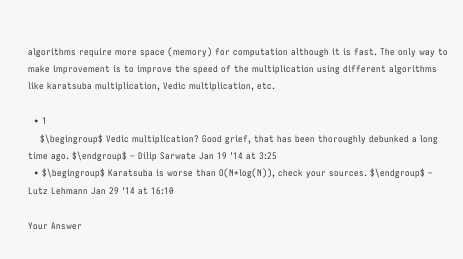algorithms require more space (memory) for computation although it is fast. The only way to make improvement is to improve the speed of the multiplication using different algorithms like karatsuba multiplication, Vedic multiplication, etc.

  • 1
    $\begingroup$ Vedic multiplication? Good grief, that has been thoroughly debunked a long time ago. $\endgroup$ – Dilip Sarwate Jan 19 '14 at 3:25
  • $\begingroup$ Karatsuba is worse than O(N*log(N)), check your sources. $\endgroup$ – Lutz Lehmann Jan 29 '14 at 16:10

Your Answer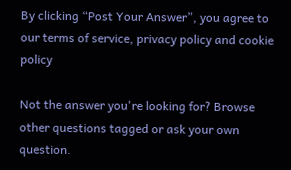By clicking “Post Your Answer”, you agree to our terms of service, privacy policy and cookie policy

Not the answer you're looking for? Browse other questions tagged or ask your own question.